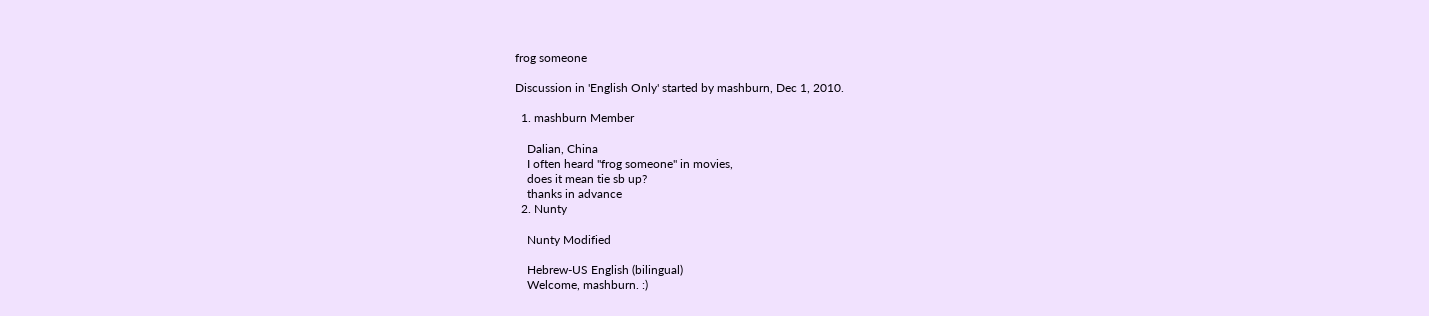frog someone

Discussion in 'English Only' started by mashburn, Dec 1, 2010.

  1. mashburn Member

    Dalian, China
    I often heard "frog someone" in movies,
    does it mean tie sb up?
    thanks in advance
  2. Nunty

    Nunty Modified

    Hebrew-US English (bilingual)
    Welcome, mashburn. :)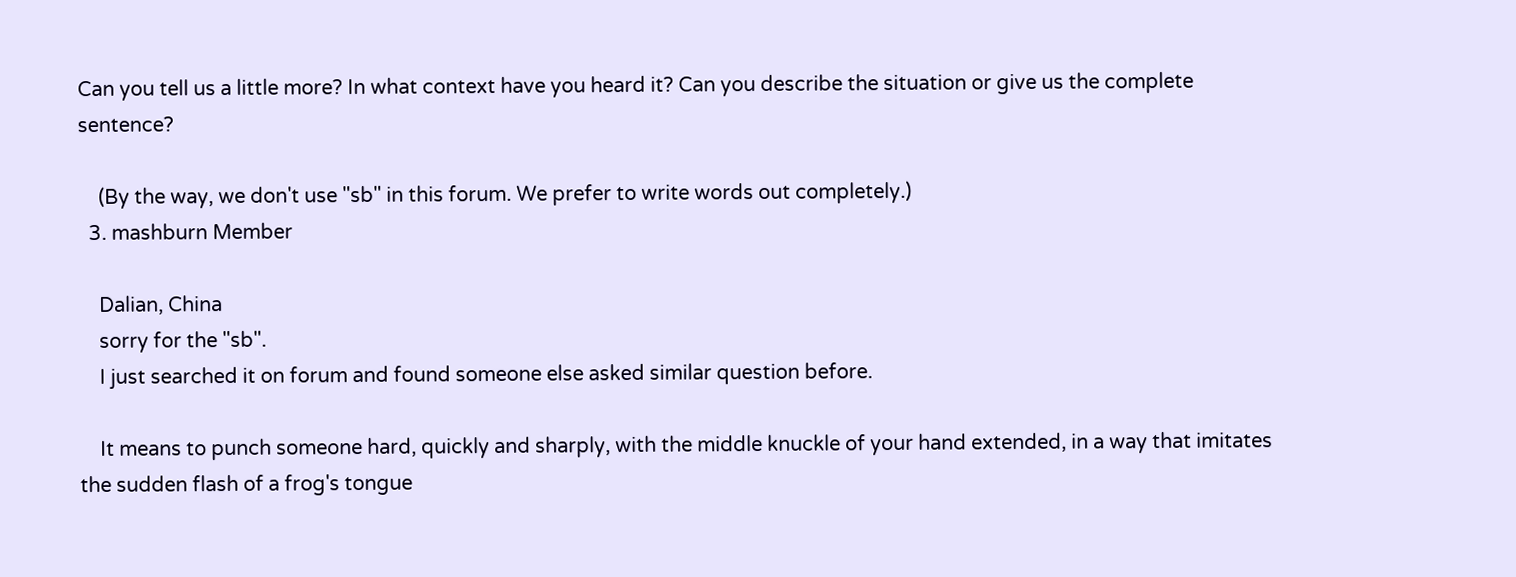Can you tell us a little more? In what context have you heard it? Can you describe the situation or give us the complete sentence?

    (By the way, we don't use "sb" in this forum. We prefer to write words out completely.)
  3. mashburn Member

    Dalian, China
    sorry for the "sb".
    I just searched it on forum and found someone else asked similar question before.

    It means to punch someone hard, quickly and sharply, with the middle knuckle of your hand extended, in a way that imitates the sudden flash of a frog's tongue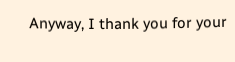Anyway, I thank you for your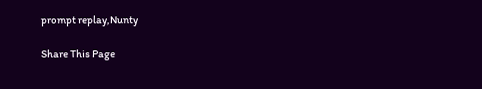prompt replay,Nunty

Share This Page